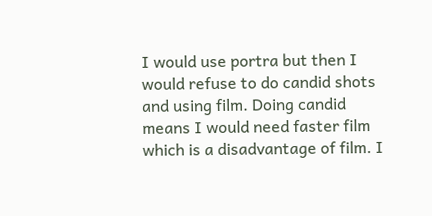I would use portra but then I would refuse to do candid shots and using film. Doing candid means I would need faster film which is a disadvantage of film. I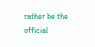rather be the official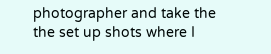photographer and take the the set up shots where I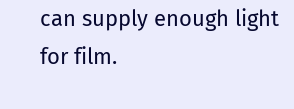can supply enough light for film.